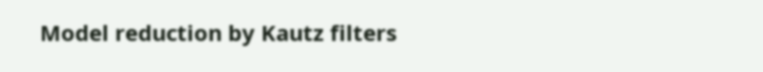Model reduction by Kautz filters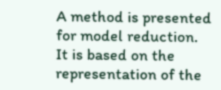A method is presented for model reduction. It is based on the representation of the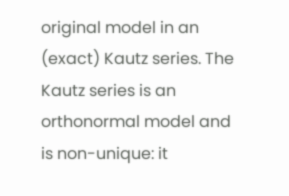original model in an (exact) Kautz series. The Kautz series is an orthonormal model and is non-unique: it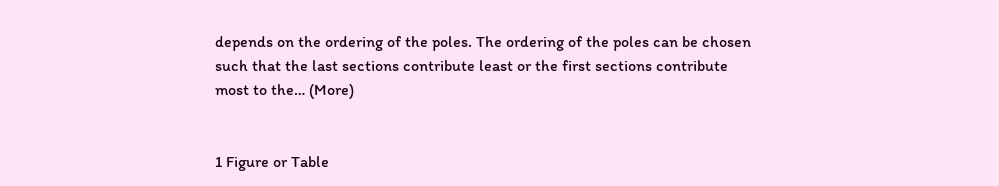depends on the ordering of the poles. The ordering of the poles can be chosen such that the last sections contribute least or the first sections contribute most to the… (More)


1 Figure or Table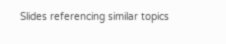Slides referencing similar topics